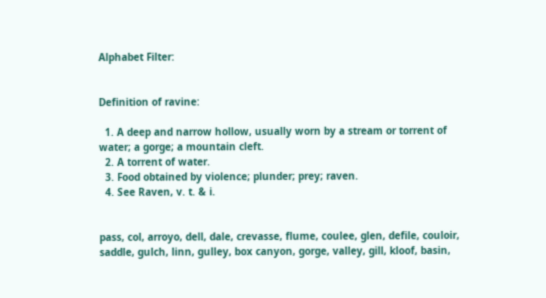Alphabet Filter:


Definition of ravine:

  1. A deep and narrow hollow, usually worn by a stream or torrent of water; a gorge; a mountain cleft.
  2. A torrent of water.
  3. Food obtained by violence; plunder; prey; raven.
  4. See Raven, v. t. & i.


pass, col, arroyo, dell, dale, crevasse, flume, coulee, glen, defile, couloir, saddle, gulch, linn, gulley, box canyon, gorge, valley, gill, kloof, basin,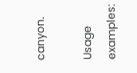canyon.

Usage examples: